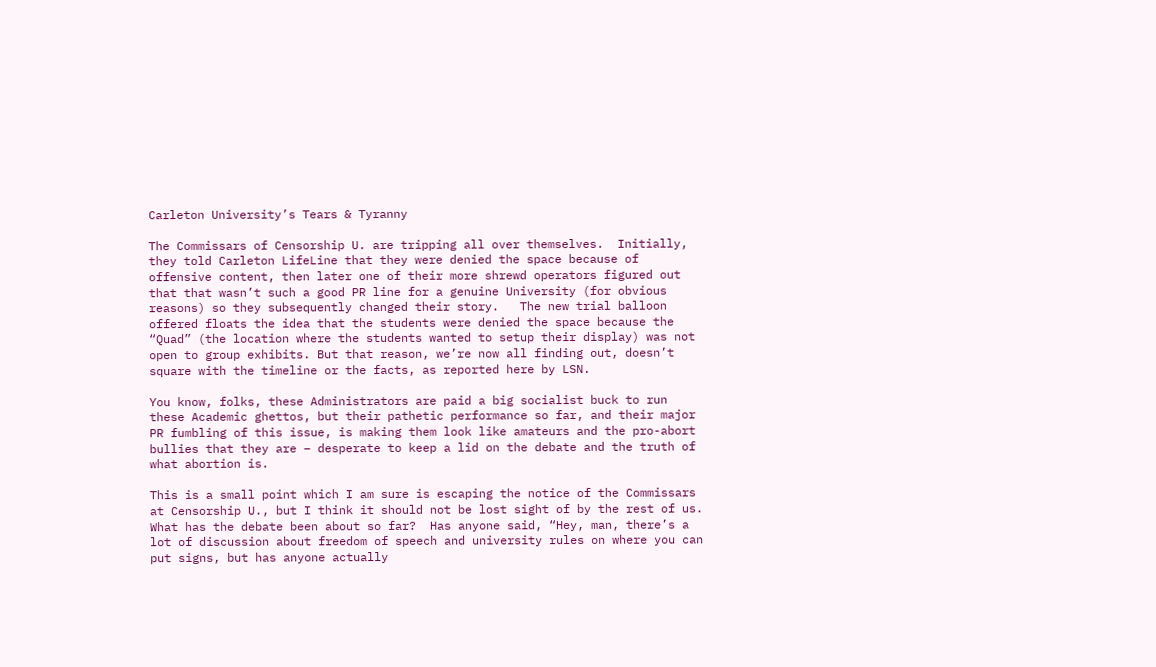Carleton University’s Tears & Tyranny

The Commissars of Censorship U. are tripping all over themselves.  Initially, they told Carleton LifeLine that they were denied the space because of offensive content, then later one of their more shrewd operators figured out that that wasn’t such a good PR line for a genuine University (for obvious reasons) so they subsequently changed their story.   The new trial balloon offered floats the idea that the students were denied the space because the “Quad” (the location where the students wanted to setup their display) was not open to group exhibits. But that reason, we’re now all finding out, doesn’t square with the timeline or the facts, as reported here by LSN.

You know, folks, these Administrators are paid a big socialist buck to run these Academic ghettos, but their pathetic performance so far, and their major PR fumbling of this issue, is making them look like amateurs and the pro-abort bullies that they are – desperate to keep a lid on the debate and the truth of what abortion is.

This is a small point which I am sure is escaping the notice of the Commissars at Censorship U., but I think it should not be lost sight of by the rest of us.  What has the debate been about so far?  Has anyone said, “Hey, man, there’s a lot of discussion about freedom of speech and university rules on where you can put signs, but has anyone actually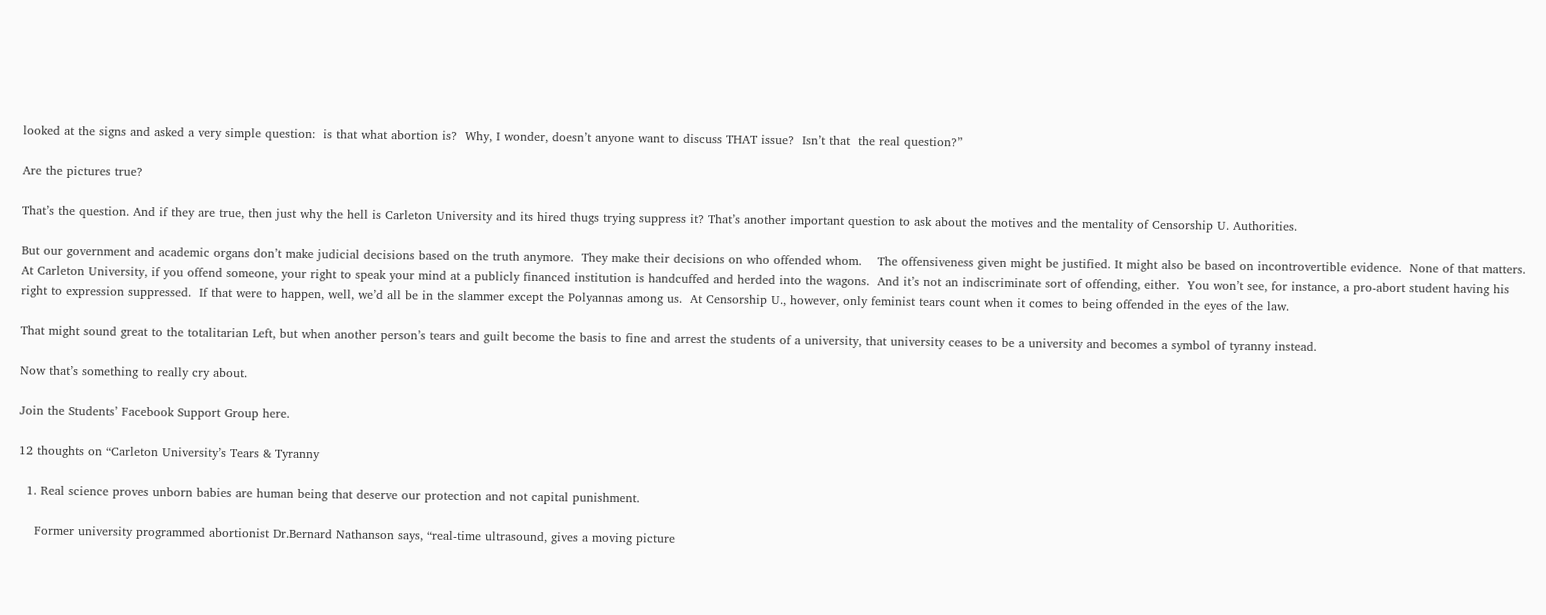looked at the signs and asked a very simple question:  is that what abortion is?  Why, I wonder, doesn’t anyone want to discuss THAT issue?  Isn’t that  the real question?”

Are the pictures true?

That’s the question. And if they are true, then just why the hell is Carleton University and its hired thugs trying suppress it? That’s another important question to ask about the motives and the mentality of Censorship U. Authorities.

But our government and academic organs don’t make judicial decisions based on the truth anymore.  They make their decisions on who offended whom.    The offensiveness given might be justified. It might also be based on incontrovertible evidence.  None of that matters.  At Carleton University, if you offend someone, your right to speak your mind at a publicly financed institution is handcuffed and herded into the wagons.  And it’s not an indiscriminate sort of offending, either.  You won’t see, for instance, a pro-abort student having his right to expression suppressed.  If that were to happen, well, we’d all be in the slammer except the Polyannas among us.  At Censorship U., however, only feminist tears count when it comes to being offended in the eyes of the law.

That might sound great to the totalitarian Left, but when another person’s tears and guilt become the basis to fine and arrest the students of a university, that university ceases to be a university and becomes a symbol of tyranny instead.

Now that’s something to really cry about.

Join the Students’ Facebook Support Group here.

12 thoughts on “Carleton University’s Tears & Tyranny

  1. Real science proves unborn babies are human being that deserve our protection and not capital punishment.

    Former university programmed abortionist Dr.Bernard Nathanson says, “real-time ultrasound, gives a moving picture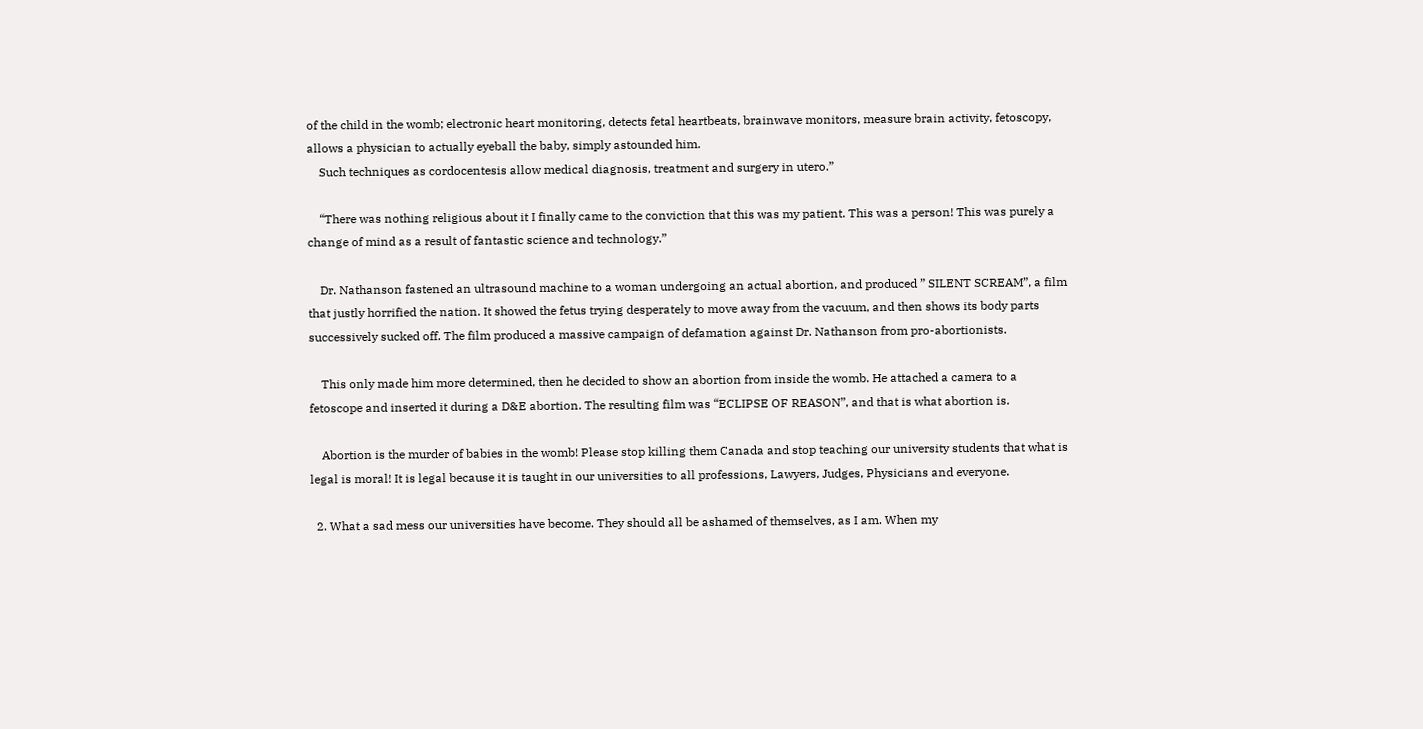of the child in the womb; electronic heart monitoring, detects fetal heartbeats, brainwave monitors, measure brain activity, fetoscopy, allows a physician to actually eyeball the baby, simply astounded him.
    Such techniques as cordocentesis allow medical diagnosis, treatment and surgery in utero.”

    “There was nothing religious about it I finally came to the conviction that this was my patient. This was a person! This was purely a change of mind as a result of fantastic science and technology.”

    Dr. Nathanson fastened an ultrasound machine to a woman undergoing an actual abortion, and produced ” SILENT SCREAM”, a film that justly horrified the nation. It showed the fetus trying desperately to move away from the vacuum, and then shows its body parts successively sucked off. The film produced a massive campaign of defamation against Dr. Nathanson from pro-abortionists.

    This only made him more determined, then he decided to show an abortion from inside the womb. He attached a camera to a fetoscope and inserted it during a D&E abortion. The resulting film was “ECLIPSE OF REASON”, and that is what abortion is.

    Abortion is the murder of babies in the womb! Please stop killing them Canada and stop teaching our university students that what is legal is moral! It is legal because it is taught in our universities to all professions, Lawyers, Judges, Physicians and everyone.

  2. What a sad mess our universities have become. They should all be ashamed of themselves, as I am. When my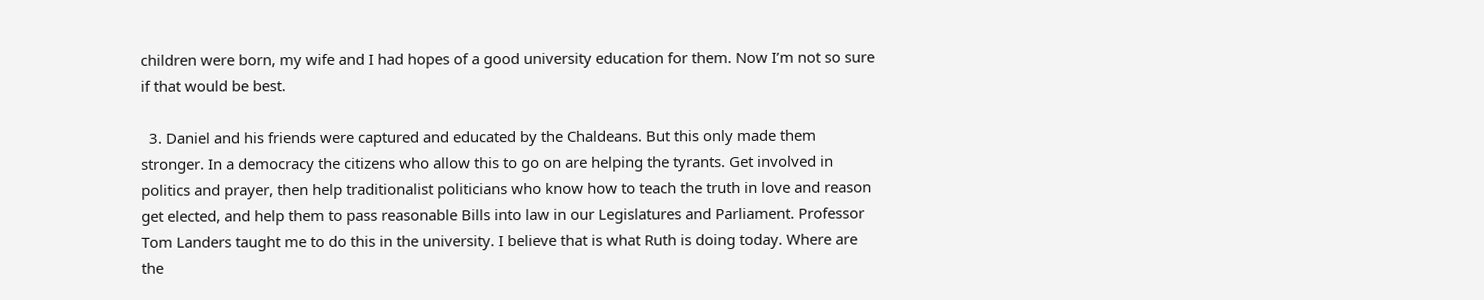children were born, my wife and I had hopes of a good university education for them. Now I’m not so sure if that would be best.

  3. Daniel and his friends were captured and educated by the Chaldeans. But this only made them stronger. In a democracy the citizens who allow this to go on are helping the tyrants. Get involved in politics and prayer, then help traditionalist politicians who know how to teach the truth in love and reason get elected, and help them to pass reasonable Bills into law in our Legislatures and Parliament. Professor Tom Landers taught me to do this in the university. I believe that is what Ruth is doing today. Where are the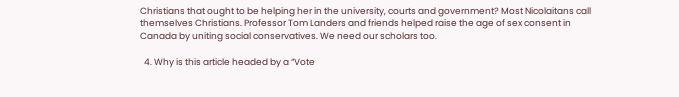Christians that ought to be helping her in the university, courts and government? Most Nicolaitans call themselves Christians. Professor Tom Landers and friends helped raise the age of sex consent in Canada by uniting social conservatives. We need our scholars too.

  4. Why is this article headed by a “Vote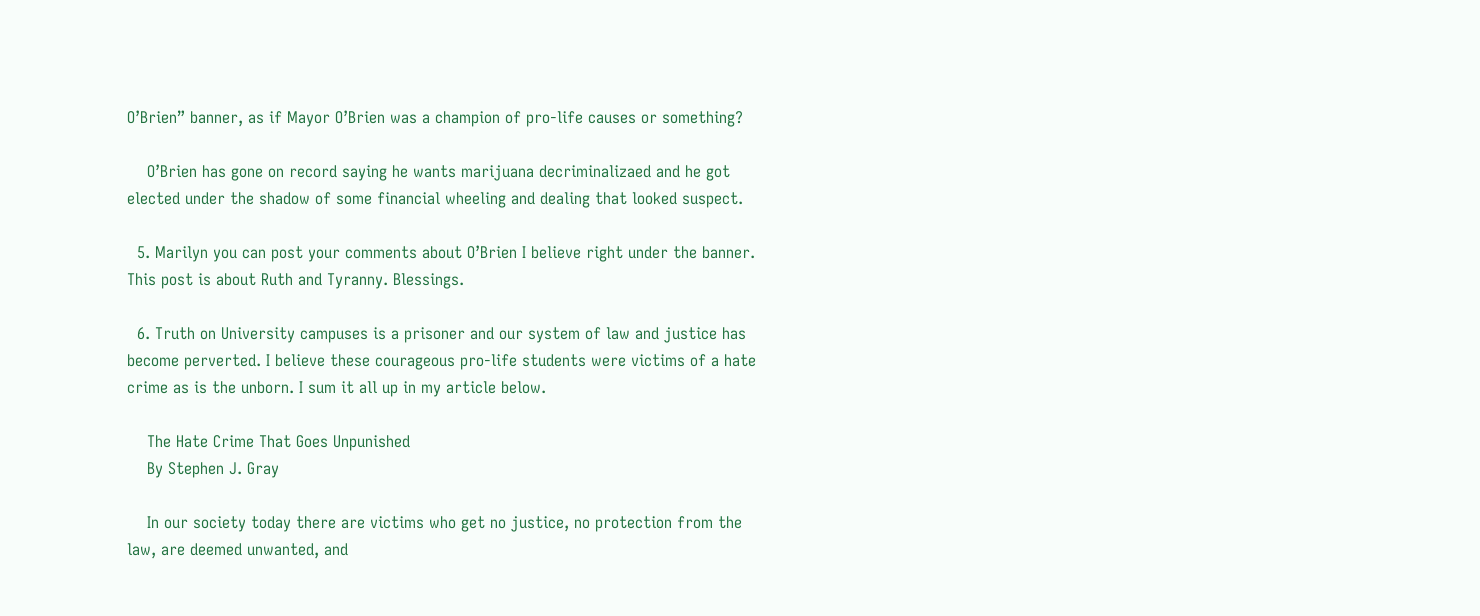O’Brien” banner, as if Mayor O’Brien was a champion of pro-life causes or something?

    O’Brien has gone on record saying he wants marijuana decriminalizaed and he got elected under the shadow of some financial wheeling and dealing that looked suspect.

  5. Marilyn you can post your comments about O’Brien I believe right under the banner. This post is about Ruth and Tyranny. Blessings.

  6. Truth on University campuses is a prisoner and our system of law and justice has become perverted. I believe these courageous pro-life students were victims of a hate crime as is the unborn. I sum it all up in my article below.

    The Hate Crime That Goes Unpunished
    By Stephen J. Gray

    In our society today there are victims who get no justice, no protection from the law, are deemed unwanted, and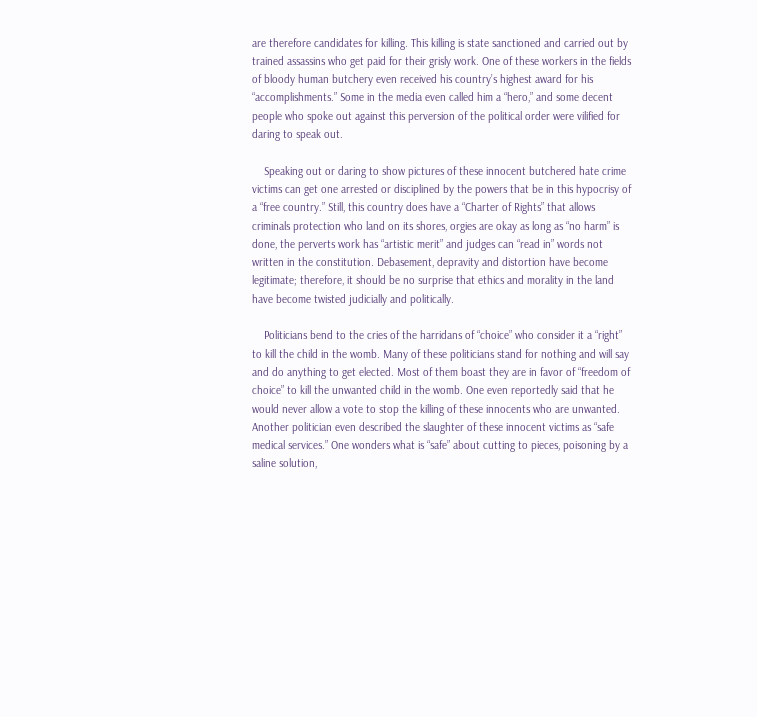are therefore candidates for killing. This killing is state sanctioned and carried out by trained assassins who get paid for their grisly work. One of these workers in the fields of bloody human butchery even received his country’s highest award for his “accomplishments.” Some in the media even called him a “hero,” and some decent people who spoke out against this perversion of the political order were vilified for daring to speak out.

    Speaking out or daring to show pictures of these innocent butchered hate crime victims can get one arrested or disciplined by the powers that be in this hypocrisy of a “free country.” Still, this country does have a “Charter of Rights” that allows criminals protection who land on its shores, orgies are okay as long as “no harm” is done, the perverts work has “artistic merit” and judges can “read in” words not written in the constitution. Debasement, depravity and distortion have become legitimate; therefore, it should be no surprise that ethics and morality in the land have become twisted judicially and politically.

    Politicians bend to the cries of the harridans of “choice” who consider it a “right” to kill the child in the womb. Many of these politicians stand for nothing and will say and do anything to get elected. Most of them boast they are in favor of “freedom of choice” to kill the unwanted child in the womb. One even reportedly said that he would never allow a vote to stop the killing of these innocents who are unwanted. Another politician even described the slaughter of these innocent victims as “safe medical services.” One wonders what is “safe” about cutting to pieces, poisoning by a saline solution,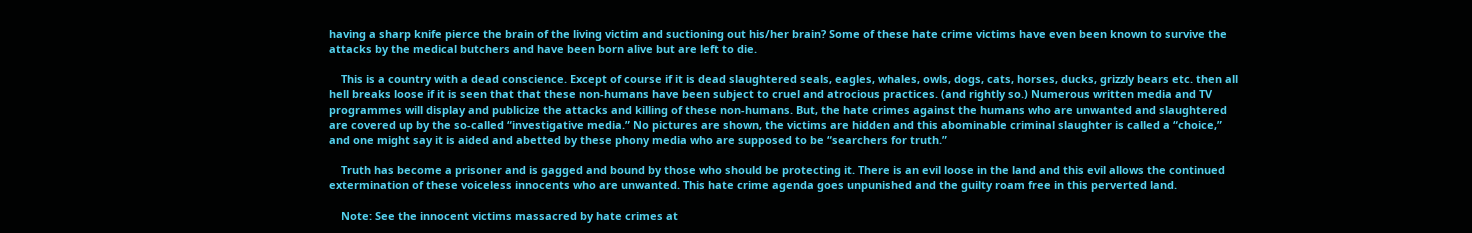having a sharp knife pierce the brain of the living victim and suctioning out his/her brain? Some of these hate crime victims have even been known to survive the attacks by the medical butchers and have been born alive but are left to die.

    This is a country with a dead conscience. Except of course if it is dead slaughtered seals, eagles, whales, owls, dogs, cats, horses, ducks, grizzly bears etc. then all hell breaks loose if it is seen that that these non-humans have been subject to cruel and atrocious practices. (and rightly so.) Numerous written media and TV programmes will display and publicize the attacks and killing of these non-humans. But, the hate crimes against the humans who are unwanted and slaughtered are covered up by the so-called “investigative media.” No pictures are shown, the victims are hidden and this abominable criminal slaughter is called a “choice,” and one might say it is aided and abetted by these phony media who are supposed to be “searchers for truth.”

    Truth has become a prisoner and is gagged and bound by those who should be protecting it. There is an evil loose in the land and this evil allows the continued extermination of these voiceless innocents who are unwanted. This hate crime agenda goes unpunished and the guilty roam free in this perverted land.

    Note: See the innocent victims massacred by hate crimes at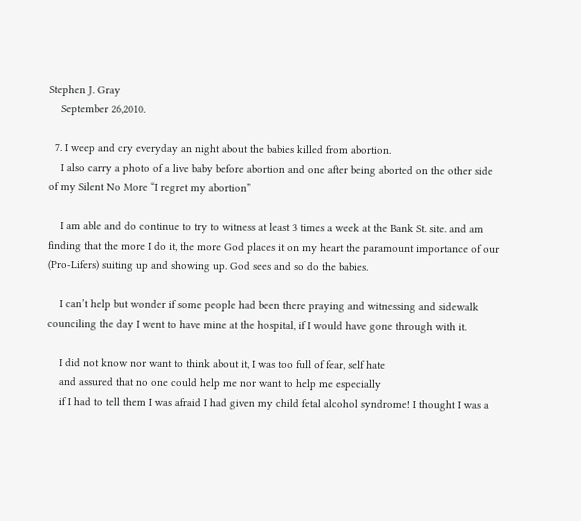Stephen J. Gray
    September 26,2010.

  7. I weep and cry everyday an night about the babies killed from abortion.
    I also carry a photo of a live baby before abortion and one after being aborted on the other side of my Silent No More “I regret my abortion”

    I am able and do continue to try to witness at least 3 times a week at the Bank St. site. and am finding that the more I do it, the more God places it on my heart the paramount importance of our (Pro-Lifers) suiting up and showing up. God sees and so do the babies.

    I can’t help but wonder if some people had been there praying and witnessing and sidewalk counciling the day I went to have mine at the hospital, if I would have gone through with it.

    I did not know nor want to think about it, I was too full of fear, self hate
    and assured that no one could help me nor want to help me especially
    if I had to tell them I was afraid I had given my child fetal alcohol syndrome! I thought I was a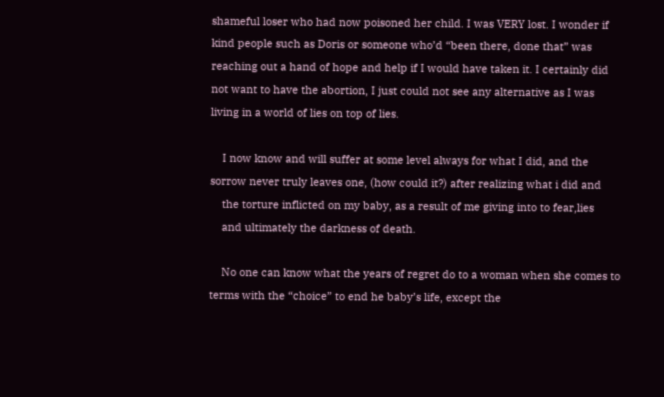shameful loser who had now poisoned her child. I was VERY lost. I wonder if kind people such as Doris or someone who’d “been there, done that” was reaching out a hand of hope and help if I would have taken it. I certainly did not want to have the abortion, I just could not see any alternative as I was living in a world of lies on top of lies.

    I now know and will suffer at some level always for what I did, and the sorrow never truly leaves one, (how could it?) after realizing what i did and
    the torture inflicted on my baby, as a result of me giving into to fear,lies
    and ultimately the darkness of death.

    No one can know what the years of regret do to a woman when she comes to terms with the “choice” to end he baby’s life, except the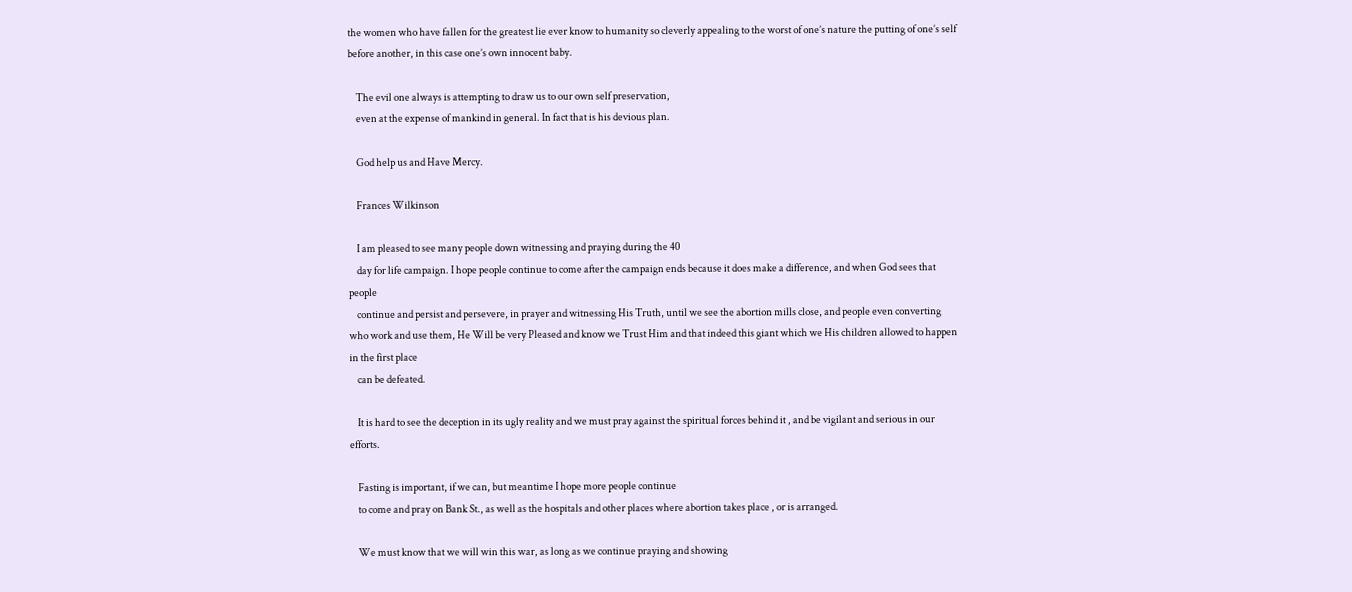the women who have fallen for the greatest lie ever know to humanity so cleverly appealing to the worst of one’s nature the putting of one’s self before another, in this case one’s own innocent baby.

    The evil one always is attempting to draw us to our own self preservation,
    even at the expense of mankind in general. In fact that is his devious plan.

    God help us and Have Mercy.

    Frances Wilkinson

    I am pleased to see many people down witnessing and praying during the 40
    day for life campaign. I hope people continue to come after the campaign ends because it does make a difference, and when God sees that people
    continue and persist and persevere, in prayer and witnessing His Truth, until we see the abortion mills close, and people even converting who work and use them, He Will be very Pleased and know we Trust Him and that indeed this giant which we His children allowed to happen in the first place
    can be defeated.

    It is hard to see the deception in its ugly reality and we must pray against the spiritual forces behind it , and be vigilant and serious in our efforts.

    Fasting is important, if we can, but meantime I hope more people continue
    to come and pray on Bank St., as well as the hospitals and other places where abortion takes place , or is arranged.

    We must know that we will win this war, as long as we continue praying and showing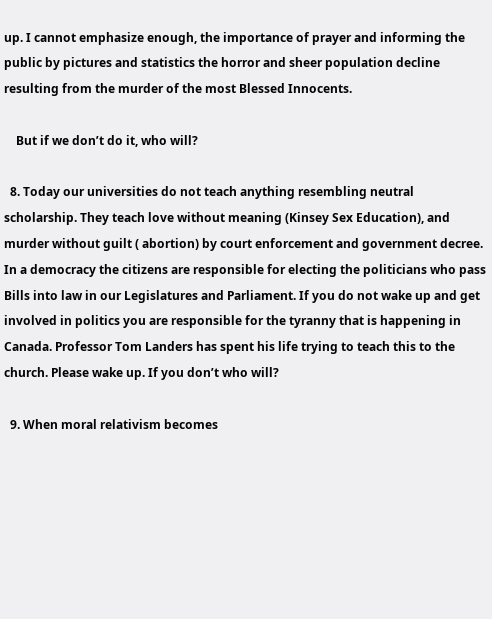up. I cannot emphasize enough, the importance of prayer and informing the public by pictures and statistics the horror and sheer population decline resulting from the murder of the most Blessed Innocents.

    But if we don’t do it, who will?

  8. Today our universities do not teach anything resembling neutral scholarship. They teach love without meaning (Kinsey Sex Education), and murder without guilt ( abortion) by court enforcement and government decree. In a democracy the citizens are responsible for electing the politicians who pass Bills into law in our Legislatures and Parliament. If you do not wake up and get involved in politics you are responsible for the tyranny that is happening in Canada. Professor Tom Landers has spent his life trying to teach this to the church. Please wake up. If you don’t who will?

  9. When moral relativism becomes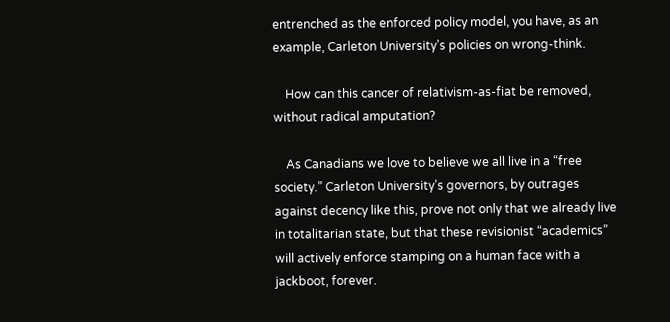entrenched as the enforced policy model, you have, as an example, Carleton University’s policies on wrong-think.

    How can this cancer of relativism-as-fiat be removed, without radical amputation?

    As Canadians we love to believe we all live in a “free society.” Carleton University’s governors, by outrages against decency like this, prove not only that we already live in totalitarian state, but that these revisionist “academics” will actively enforce stamping on a human face with a jackboot, forever.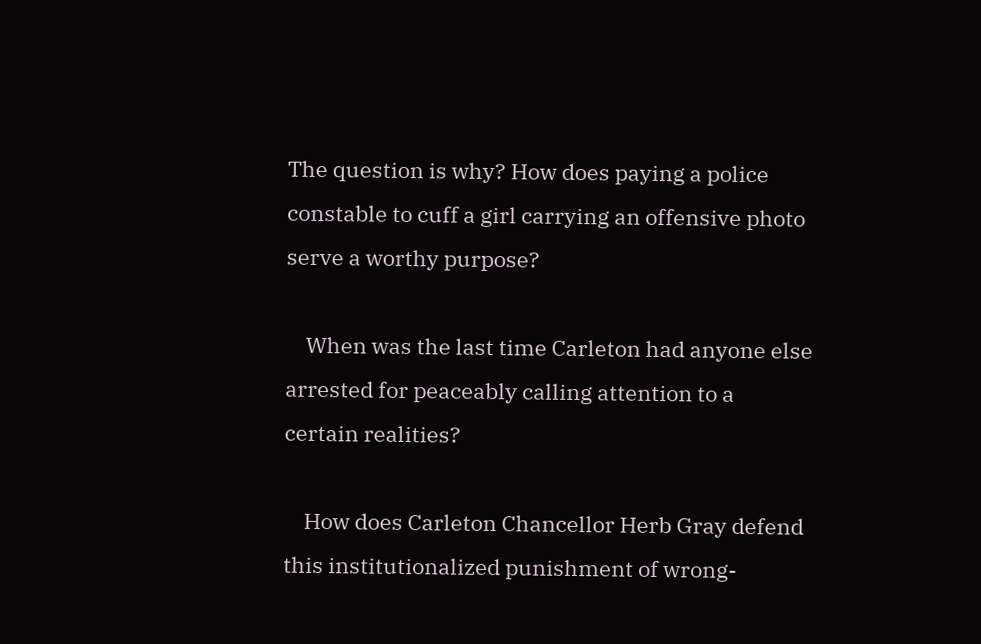The question is why? How does paying a police constable to cuff a girl carrying an offensive photo serve a worthy purpose?

    When was the last time Carleton had anyone else arrested for peaceably calling attention to a certain realities?

    How does Carleton Chancellor Herb Gray defend this institutionalized punishment of wrong-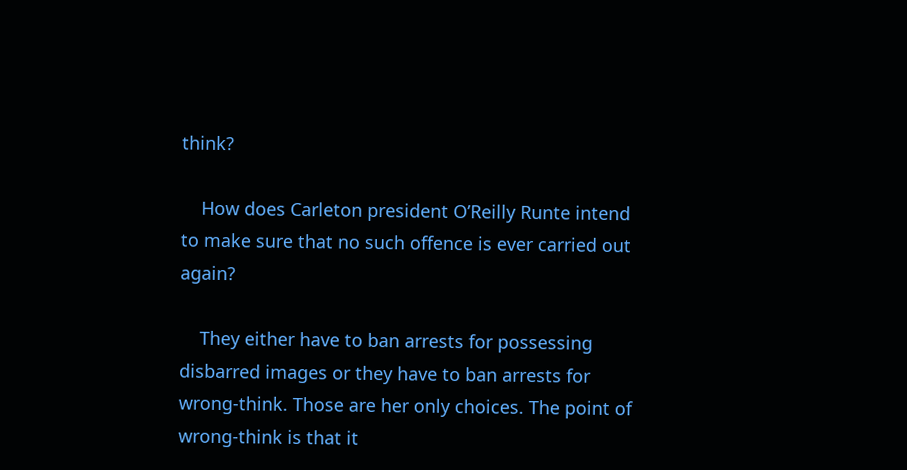think?

    How does Carleton president O’Reilly Runte intend to make sure that no such offence is ever carried out again?

    They either have to ban arrests for possessing disbarred images or they have to ban arrests for wrong-think. Those are her only choices. The point of wrong-think is that it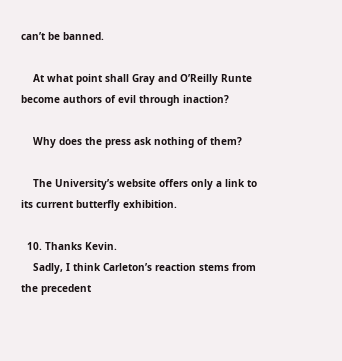can’t be banned.

    At what point shall Gray and O’Reilly Runte become authors of evil through inaction?

    Why does the press ask nothing of them?

    The University’s website offers only a link to its current butterfly exhibition.

  10. Thanks Kevin.
    Sadly, I think Carleton’s reaction stems from the precedent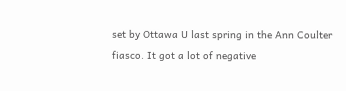set by Ottawa U last spring in the Ann Coulter fiasco. It got a lot of negative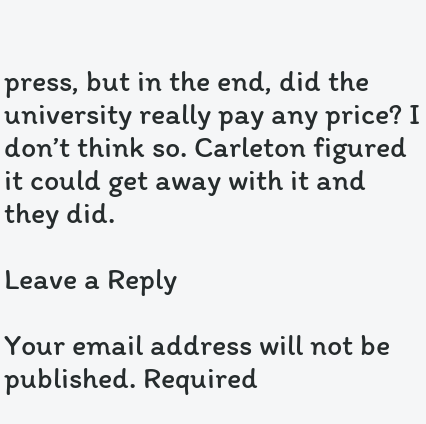press, but in the end, did the university really pay any price? I don’t think so. Carleton figured it could get away with it and they did.

Leave a Reply

Your email address will not be published. Required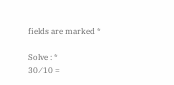fields are marked *

Solve : *
30 ⁄ 10 =